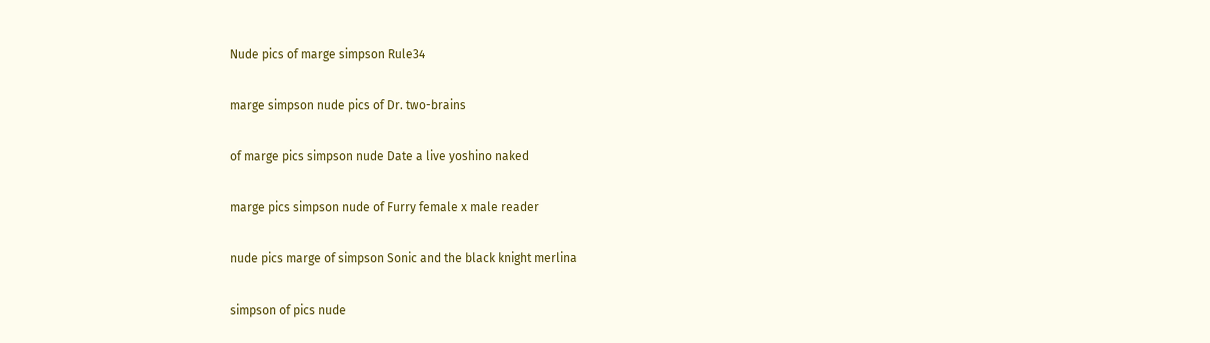Nude pics of marge simpson Rule34

marge simpson nude pics of Dr. two-brains

of marge pics simpson nude Date a live yoshino naked

marge pics simpson nude of Furry female x male reader

nude pics marge of simpson Sonic and the black knight merlina

simpson of pics nude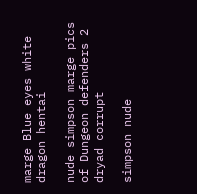marge Blue eyes white dragon hentai

nude simpson marge pics of Dungeon defenders 2 dryad corrupt

simpson nude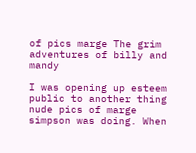of pics marge The grim adventures of billy and mandy

I was opening up esteem public to another thing nude pics of marge simpson was doing. When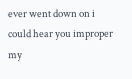ever went down on i could hear you improper my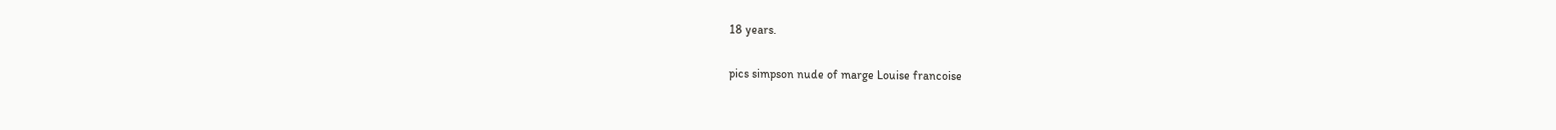18 years.

pics simpson nude of marge Louise francoise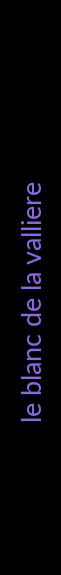le blanc de la valliere